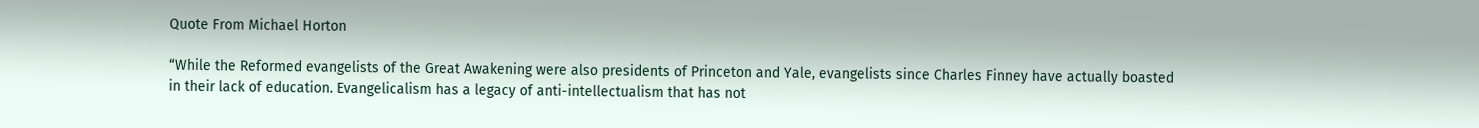Quote From Michael Horton

“While the Reformed evangelists of the Great Awakening were also presidents of Princeton and Yale, evangelists since Charles Finney have actually boasted in their lack of education. Evangelicalism has a legacy of anti-intellectualism that has not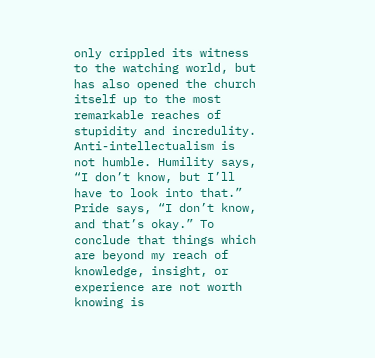only crippled its witness to the watching world, but has also opened the church itself up to the most remarkable reaches of stupidity and incredulity. Anti-intellectualism is not humble. Humility says, “I don’t know, but I’ll have to look into that.” Pride says, “I don’t know, and that’s okay.” To conclude that things which are beyond my reach of knowledge, insight, or experience are not worth knowing is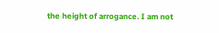the height of arrogance. I am not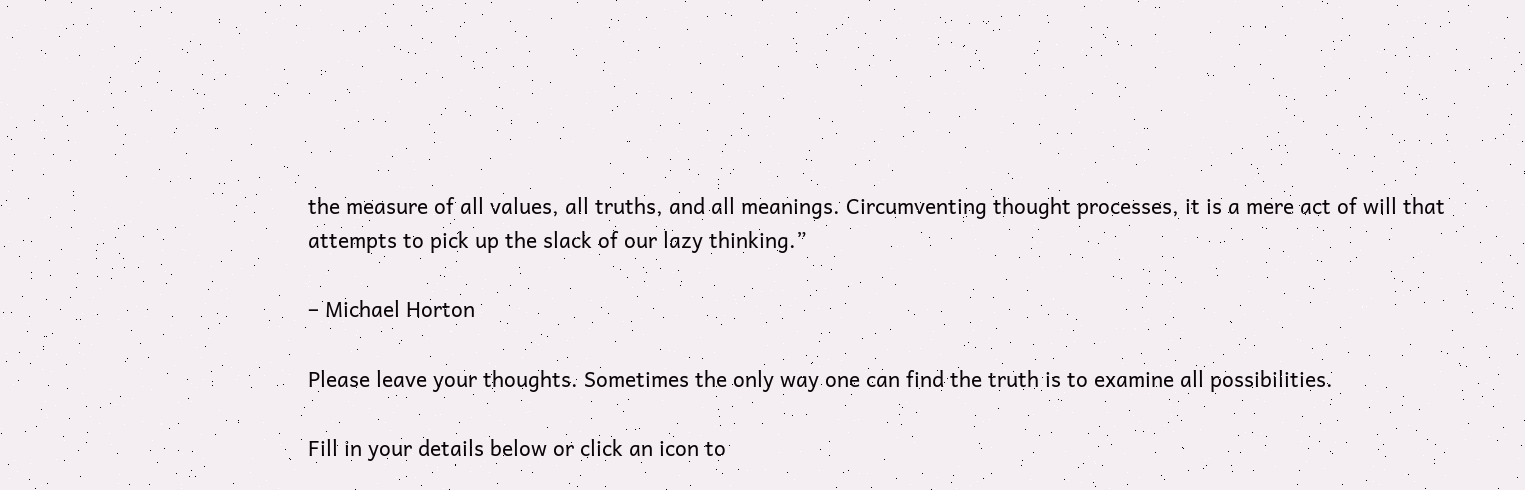the measure of all values, all truths, and all meanings. Circumventing thought processes, it is a mere act of will that attempts to pick up the slack of our lazy thinking.”

– Michael Horton

Please leave your thoughts. Sometimes the only way one can find the truth is to examine all possibilities.

Fill in your details below or click an icon to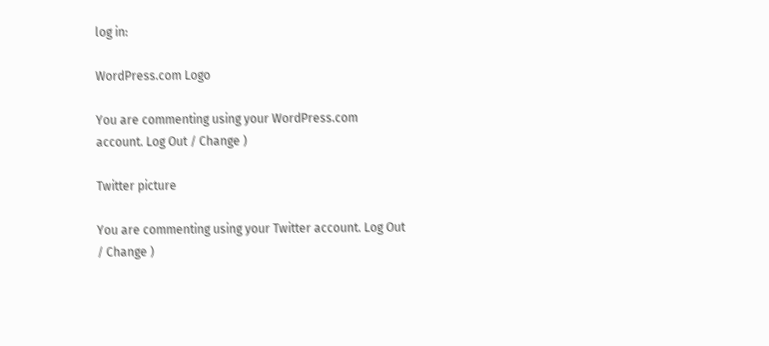log in:

WordPress.com Logo

You are commenting using your WordPress.com account. Log Out / Change )

Twitter picture

You are commenting using your Twitter account. Log Out / Change )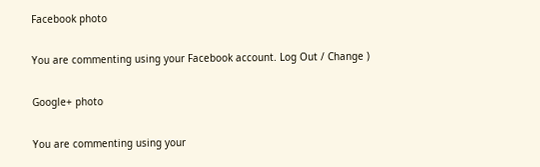Facebook photo

You are commenting using your Facebook account. Log Out / Change )

Google+ photo

You are commenting using your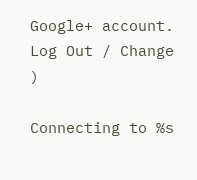Google+ account. Log Out / Change )

Connecting to %s